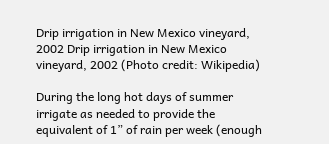Drip irrigation in New Mexico vineyard, 2002 Drip irrigation in New Mexico vineyard, 2002 (Photo credit: Wikipedia)

During the long hot days of summer irrigate as needed to provide the equivalent of 1” of rain per week (enough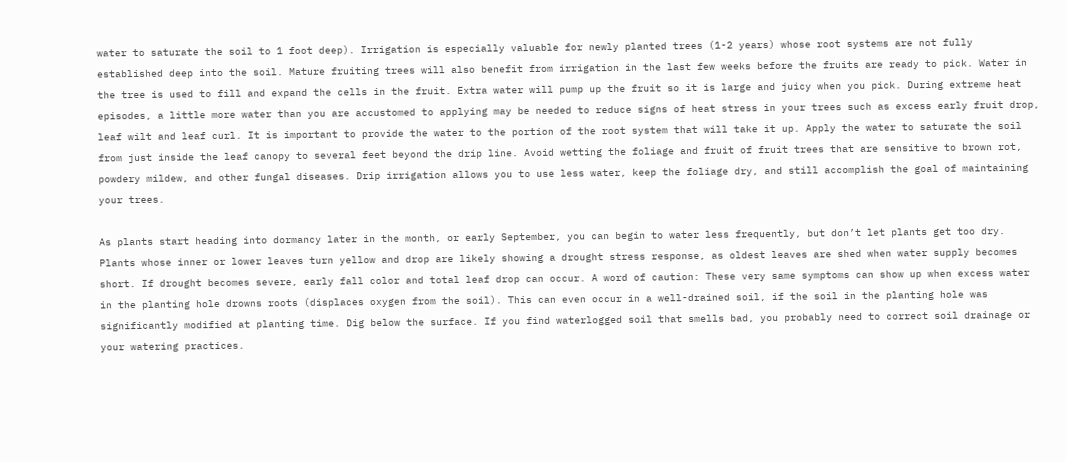water to saturate the soil to 1 foot deep). Irrigation is especially valuable for newly planted trees (1-2 years) whose root systems are not fully established deep into the soil. Mature fruiting trees will also benefit from irrigation in the last few weeks before the fruits are ready to pick. Water in the tree is used to fill and expand the cells in the fruit. Extra water will pump up the fruit so it is large and juicy when you pick. During extreme heat episodes, a little more water than you are accustomed to applying may be needed to reduce signs of heat stress in your trees such as excess early fruit drop, leaf wilt and leaf curl. It is important to provide the water to the portion of the root system that will take it up. Apply the water to saturate the soil from just inside the leaf canopy to several feet beyond the drip line. Avoid wetting the foliage and fruit of fruit trees that are sensitive to brown rot, powdery mildew, and other fungal diseases. Drip irrigation allows you to use less water, keep the foliage dry, and still accomplish the goal of maintaining your trees.

As plants start heading into dormancy later in the month, or early September, you can begin to water less frequently, but don’t let plants get too dry. Plants whose inner or lower leaves turn yellow and drop are likely showing a drought stress response, as oldest leaves are shed when water supply becomes short. If drought becomes severe, early fall color and total leaf drop can occur. A word of caution: These very same symptoms can show up when excess water in the planting hole drowns roots (displaces oxygen from the soil). This can even occur in a well-drained soil, if the soil in the planting hole was significantly modified at planting time. Dig below the surface. If you find waterlogged soil that smells bad, you probably need to correct soil drainage or your watering practices.